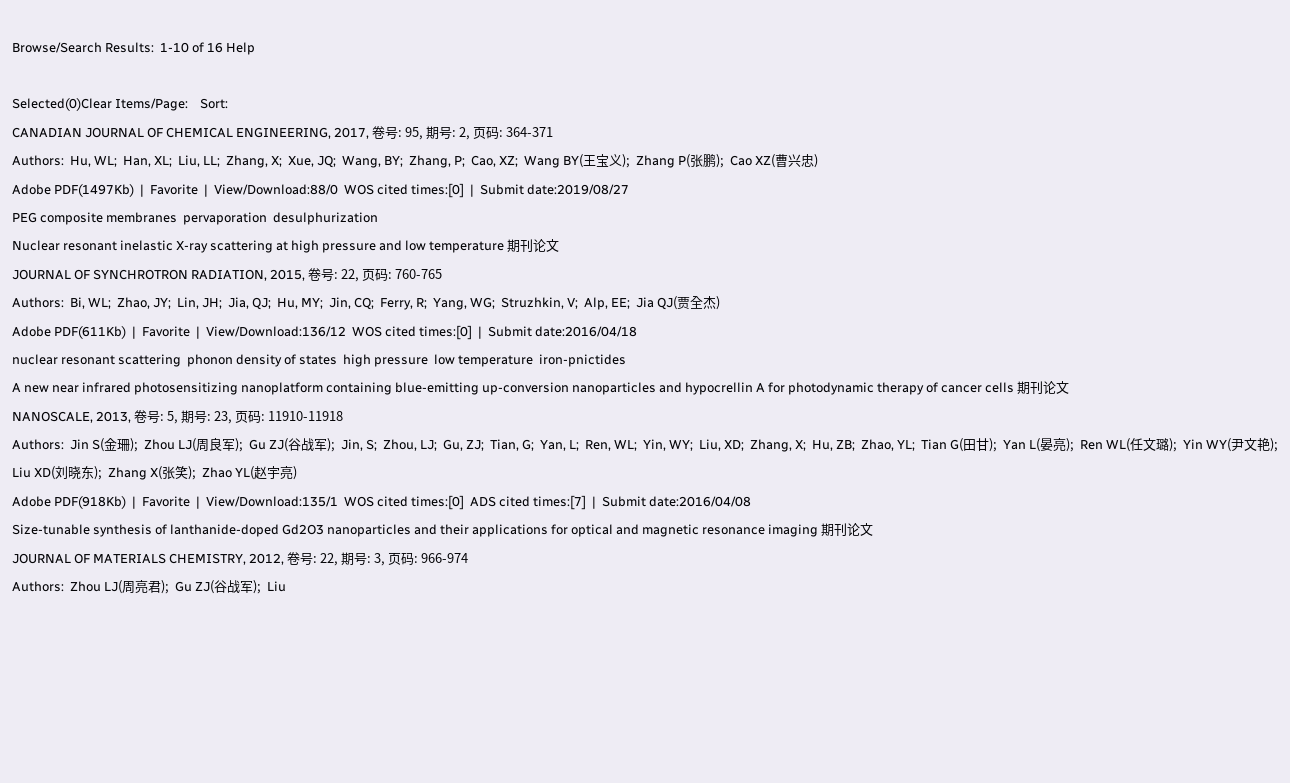Browse/Search Results:  1-10 of 16 Help

Selected(0)Clear Items/Page:    Sort:
CANADIAN JOURNAL OF CHEMICAL ENGINEERING, 2017, 卷号: 95, 期号: 2, 页码: 364-371
Authors:  Hu, WL;  Han, XL;  Liu, LL;  Zhang, X;  Xue, JQ;  Wang, BY;  Zhang, P;  Cao, XZ;  Wang BY(王宝义);  Zhang P(张鹏);  Cao XZ(曹兴忠)
Adobe PDF(1497Kb)  |  Favorite  |  View/Download:88/0  WOS cited times:[0]  |  Submit date:2019/08/27
PEG composite membranes  pervaporation  desulphurization
Nuclear resonant inelastic X-ray scattering at high pressure and low temperature 期刊论文
JOURNAL OF SYNCHROTRON RADIATION, 2015, 卷号: 22, 页码: 760-765
Authors:  Bi, WL;  Zhao, JY;  Lin, JH;  Jia, QJ;  Hu, MY;  Jin, CQ;  Ferry, R;  Yang, WG;  Struzhkin, V;  Alp, EE;  Jia QJ(贾全杰)
Adobe PDF(611Kb)  |  Favorite  |  View/Download:136/12  WOS cited times:[0]  |  Submit date:2016/04/18
nuclear resonant scattering  phonon density of states  high pressure  low temperature  iron-pnictides
A new near infrared photosensitizing nanoplatform containing blue-emitting up-conversion nanoparticles and hypocrellin A for photodynamic therapy of cancer cells 期刊论文
NANOSCALE, 2013, 卷号: 5, 期号: 23, 页码: 11910-11918
Authors:  Jin S(金珊);  Zhou LJ(周良军);  Gu ZJ(谷战军);  Jin, S;  Zhou, LJ;  Gu, ZJ;  Tian, G;  Yan, L;  Ren, WL;  Yin, WY;  Liu, XD;  Zhang, X;  Hu, ZB;  Zhao, YL;  Tian G(田甘);  Yan L(晏亮);  Ren WL(任文璐);  Yin WY(尹文艳);  Liu XD(刘晓东);  Zhang X(张笑);  Zhao YL(赵宇亮)
Adobe PDF(918Kb)  |  Favorite  |  View/Download:135/1  WOS cited times:[0]  ADS cited times:[7]  |  Submit date:2016/04/08
Size-tunable synthesis of lanthanide-doped Gd2O3 nanoparticles and their applications for optical and magnetic resonance imaging 期刊论文
JOURNAL OF MATERIALS CHEMISTRY, 2012, 卷号: 22, 期号: 3, 页码: 966-974
Authors:  Zhou LJ(周亮君);  Gu ZJ(谷战军);  Liu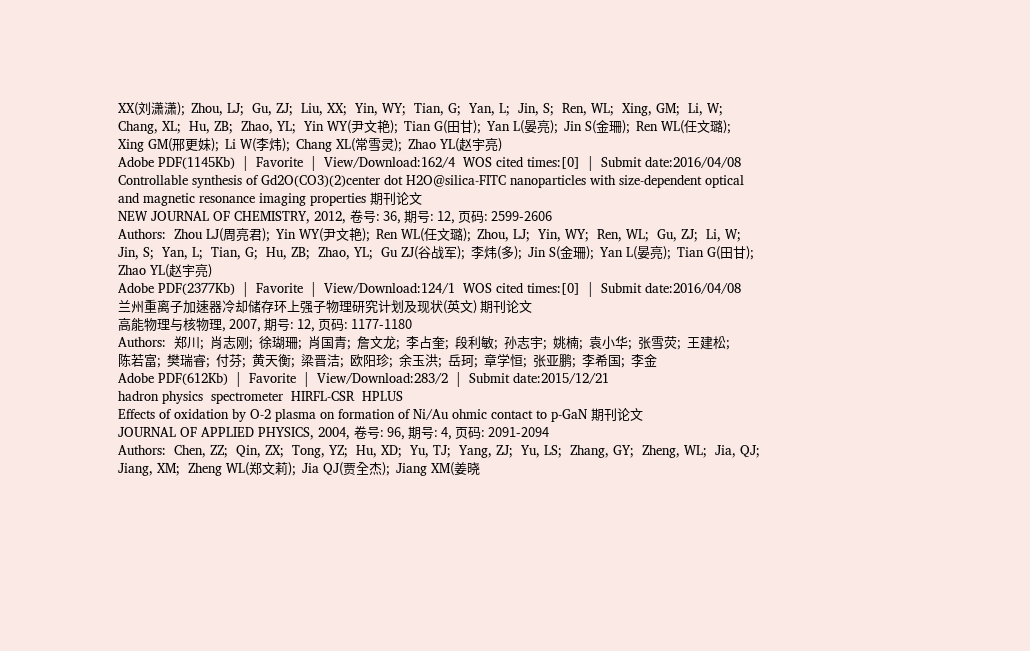XX(刘潇潇);  Zhou, LJ;  Gu, ZJ;  Liu, XX;  Yin, WY;  Tian, G;  Yan, L;  Jin, S;  Ren, WL;  Xing, GM;  Li, W;  Chang, XL;  Hu, ZB;  Zhao, YL;  Yin WY(尹文艳);  Tian G(田甘);  Yan L(晏亮);  Jin S(金珊);  Ren WL(任文璐);  Xing GM(邢更妹);  Li W(李炜);  Chang XL(常雪灵);  Zhao YL(赵宇亮)
Adobe PDF(1145Kb)  |  Favorite  |  View/Download:162/4  WOS cited times:[0]  |  Submit date:2016/04/08
Controllable synthesis of Gd2O(CO3)(2)center dot H2O@silica-FITC nanoparticles with size-dependent optical and magnetic resonance imaging properties 期刊论文
NEW JOURNAL OF CHEMISTRY, 2012, 卷号: 36, 期号: 12, 页码: 2599-2606
Authors:  Zhou LJ(周亮君);  Yin WY(尹文艳);  Ren WL(任文璐);  Zhou, LJ;  Yin, WY;  Ren, WL;  Gu, ZJ;  Li, W;  Jin, S;  Yan, L;  Tian, G;  Hu, ZB;  Zhao, YL;  Gu ZJ(谷战军);  李炜(多);  Jin S(金珊);  Yan L(晏亮);  Tian G(田甘);  Zhao YL(赵宇亮)
Adobe PDF(2377Kb)  |  Favorite  |  View/Download:124/1  WOS cited times:[0]  |  Submit date:2016/04/08
兰州重离子加速器冷却储存环上强子物理研究计划及现状(英文) 期刊论文
高能物理与核物理, 2007, 期号: 12, 页码: 1177-1180
Authors:  郑川;  肖志刚;  徐瑚珊;  肖国青;  詹文龙;  李占奎;  段利敏;  孙志宇;  姚楠;  袁小华;  张雪荧;  王建松;  陈若富;  樊瑞睿;  付芬;  黄天衡;  梁晋洁;  欧阳珍;  余玉洪;  岳珂;  章学恒;  张亚鹏;  李希国;  李金
Adobe PDF(612Kb)  |  Favorite  |  View/Download:283/2  |  Submit date:2015/12/21
hadron physics  spectrometer  HIRFL-CSR  HPLUS
Effects of oxidation by O-2 plasma on formation of Ni/Au ohmic contact to p-GaN 期刊论文
JOURNAL OF APPLIED PHYSICS, 2004, 卷号: 96, 期号: 4, 页码: 2091-2094
Authors:  Chen, ZZ;  Qin, ZX;  Tong, YZ;  Hu, XD;  Yu, TJ;  Yang, ZJ;  Yu, LS;  Zhang, GY;  Zheng, WL;  Jia, QJ;  Jiang, XM;  Zheng WL(郑文莉);  Jia QJ(贾全杰);  Jiang XM(姜晓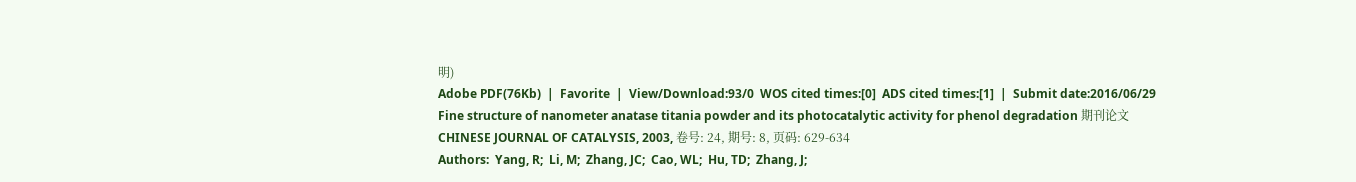明)
Adobe PDF(76Kb)  |  Favorite  |  View/Download:93/0  WOS cited times:[0]  ADS cited times:[1]  |  Submit date:2016/06/29
Fine structure of nanometer anatase titania powder and its photocatalytic activity for phenol degradation 期刊论文
CHINESE JOURNAL OF CATALYSIS, 2003, 卷号: 24, 期号: 8, 页码: 629-634
Authors:  Yang, R;  Li, M;  Zhang, JC;  Cao, WL;  Hu, TD;  Zhang, J;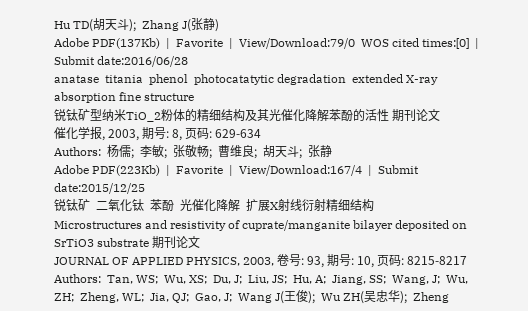Hu TD(胡天斗);  Zhang J(张静)
Adobe PDF(137Kb)  |  Favorite  |  View/Download:79/0  WOS cited times:[0]  |  Submit date:2016/06/28
anatase  titania  phenol  photocatatytic degradation  extended X-ray absorption fine structure
锐钛矿型纳米TiO_2粉体的精细结构及其光催化降解苯酚的活性 期刊论文
催化学报, 2003, 期号: 8, 页码: 629-634
Authors:  杨儒;  李敏;  张敬畅;  曹维良;  胡天斗;  张静
Adobe PDF(223Kb)  |  Favorite  |  View/Download:167/4  |  Submit date:2015/12/25
锐钛矿  二氧化钛  苯酚  光催化降解  扩展X射线衍射精细结构
Microstructures and resistivity of cuprate/manganite bilayer deposited on SrTiO3 substrate 期刊论文
JOURNAL OF APPLIED PHYSICS, 2003, 卷号: 93, 期号: 10, 页码: 8215-8217
Authors:  Tan, WS;  Wu, XS;  Du, J;  Liu, JS;  Hu, A;  Jiang, SS;  Wang, J;  Wu, ZH;  Zheng, WL;  Jia, QJ;  Gao, J;  Wang J(王俊);  Wu ZH(吴忠华);  Zheng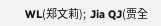WL(郑文莉);  Jia QJ(贾全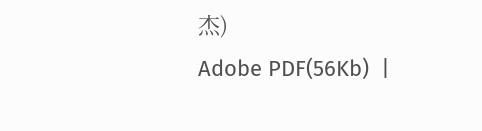杰)
Adobe PDF(56Kb)  |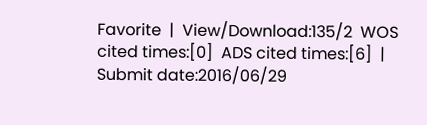Favorite  |  View/Download:135/2  WOS cited times:[0]  ADS cited times:[6]  |  Submit date:2016/06/29